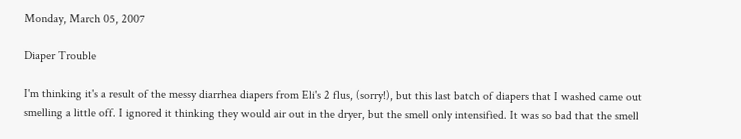Monday, March 05, 2007

Diaper Trouble

I'm thinking it's a result of the messy diarrhea diapers from Eli's 2 flus, (sorry!), but this last batch of diapers that I washed came out smelling a little off. I ignored it thinking they would air out in the dryer, but the smell only intensified. It was so bad that the smell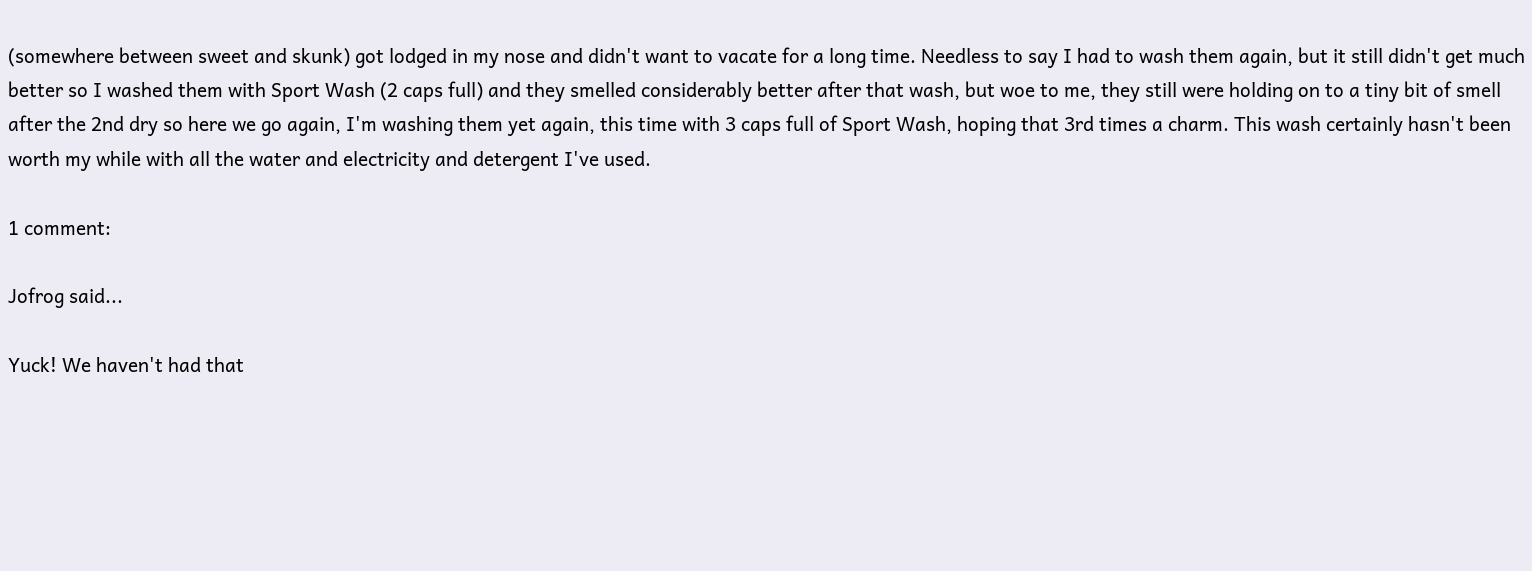(somewhere between sweet and skunk) got lodged in my nose and didn't want to vacate for a long time. Needless to say I had to wash them again, but it still didn't get much better so I washed them with Sport Wash (2 caps full) and they smelled considerably better after that wash, but woe to me, they still were holding on to a tiny bit of smell after the 2nd dry so here we go again, I'm washing them yet again, this time with 3 caps full of Sport Wash, hoping that 3rd times a charm. This wash certainly hasn't been worth my while with all the water and electricity and detergent I've used.

1 comment:

Jofrog said...

Yuck! We haven't had that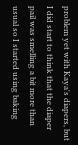problem yet with Kaya's diapers, but I did start to think that the diaper pail was smelling a bit more than usual so I started using baking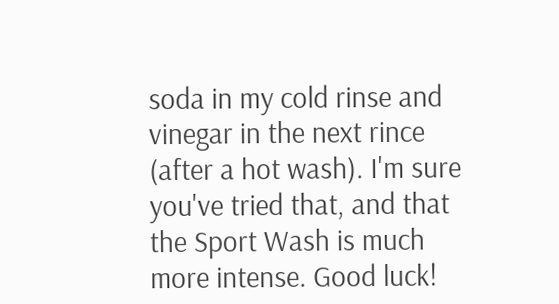soda in my cold rinse and vinegar in the next rince (after a hot wash). I'm sure you've tried that, and that the Sport Wash is much more intense. Good luck!